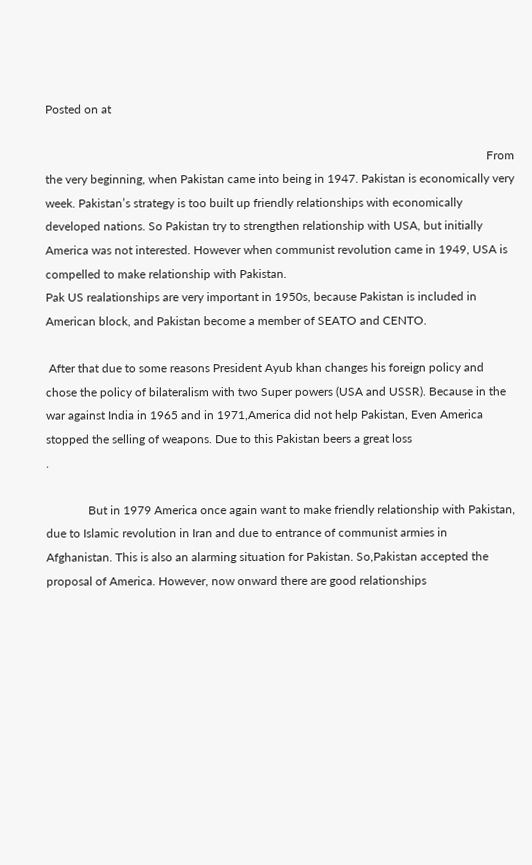Posted on at

                                                                                                                                                   From the very beginning, when Pakistan came into being in 1947. Pakistan is economically very week. Pakistan’s strategy is too built up friendly relationships with economically developed nations. So Pakistan try to strengthen relationship with USA, but initially America was not interested. However when communist revolution came in 1949, USA is compelled to make relationship with Pakistan.                                                                                                                                                                                                                               Pak US realationships are very important in 1950s, because Pakistan is included in American block, and Pakistan become a member of SEATO and CENTO.

 After that due to some reasons President Ayub khan changes his foreign policy and chose the policy of bilateralism with two Super powers (USA and USSR). Because in the war against India in 1965 and in 1971,America did not help Pakistan, Even America stopped the selling of weapons. Due to this Pakistan beers a great loss                                                                                                                                                                                                                                                               .

              But in 1979 America once again want to make friendly relationship with Pakistan, due to Islamic revolution in Iran and due to entrance of communist armies in Afghanistan. This is also an alarming situation for Pakistan. So,Pakistan accepted the proposal of America. However, now onward there are good relationships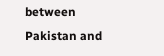between Pakistan and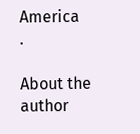America                                                                                                                                                             .

About the author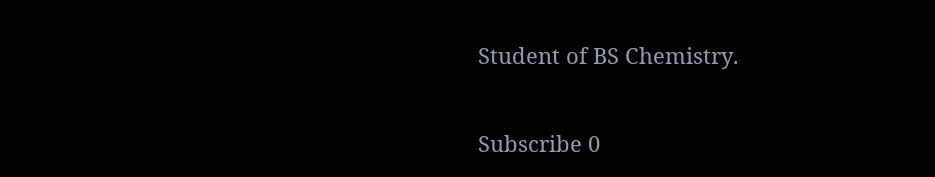Student of BS Chemistry.

Subscribe 0